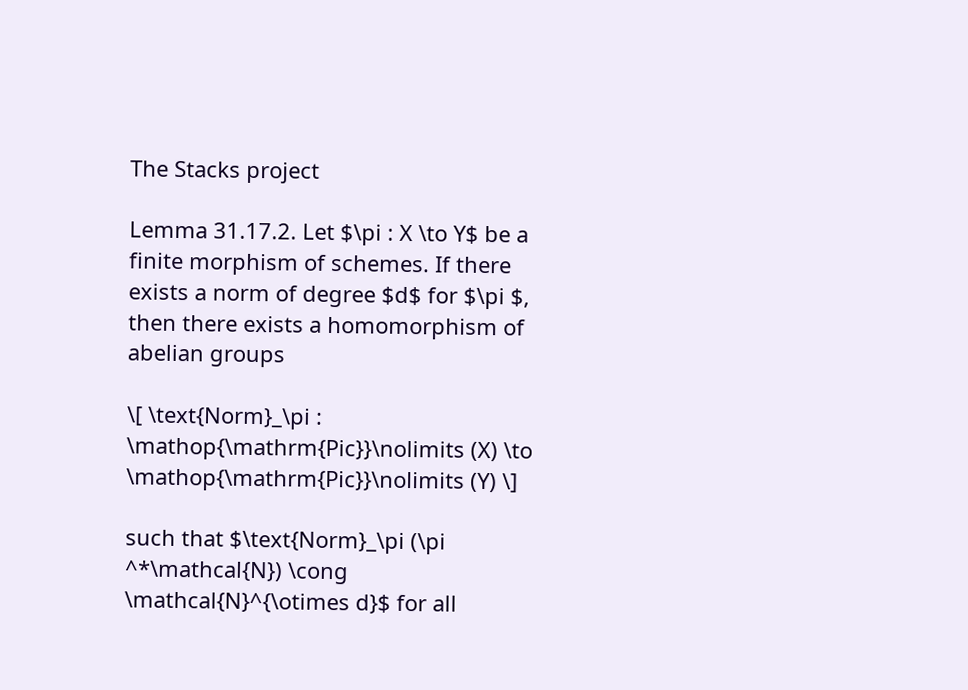The Stacks project

Lemma 31.17.2. Let $\pi : X \to Y$ be a finite morphism of schemes. If there exists a norm of degree $d$ for $\pi $, then there exists a homomorphism of abelian groups

\[ \text{Norm}_\pi : \mathop{\mathrm{Pic}}\nolimits (X) \to \mathop{\mathrm{Pic}}\nolimits (Y) \]

such that $\text{Norm}_\pi (\pi ^*\mathcal{N}) \cong \mathcal{N}^{\otimes d}$ for all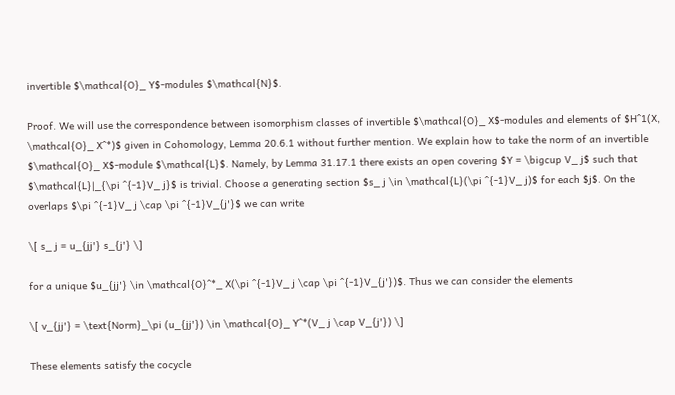invertible $\mathcal{O}_ Y$-modules $\mathcal{N}$.

Proof. We will use the correspondence between isomorphism classes of invertible $\mathcal{O}_ X$-modules and elements of $H^1(X, \mathcal{O}_ X^*)$ given in Cohomology, Lemma 20.6.1 without further mention. We explain how to take the norm of an invertible $\mathcal{O}_ X$-module $\mathcal{L}$. Namely, by Lemma 31.17.1 there exists an open covering $Y = \bigcup V_ j$ such that $\mathcal{L}|_{\pi ^{-1}V_ j}$ is trivial. Choose a generating section $s_ j \in \mathcal{L}(\pi ^{-1}V_ j)$ for each $j$. On the overlaps $\pi ^{-1}V_ j \cap \pi ^{-1}V_{j'}$ we can write

\[ s_ j = u_{jj'} s_{j'} \]

for a unique $u_{jj'} \in \mathcal{O}^*_ X(\pi ^{-1}V_ j \cap \pi ^{-1}V_{j'})$. Thus we can consider the elements

\[ v_{jj'} = \text{Norm}_\pi (u_{jj'}) \in \mathcal{O}_ Y^*(V_ j \cap V_{j'}) \]

These elements satisfy the cocycle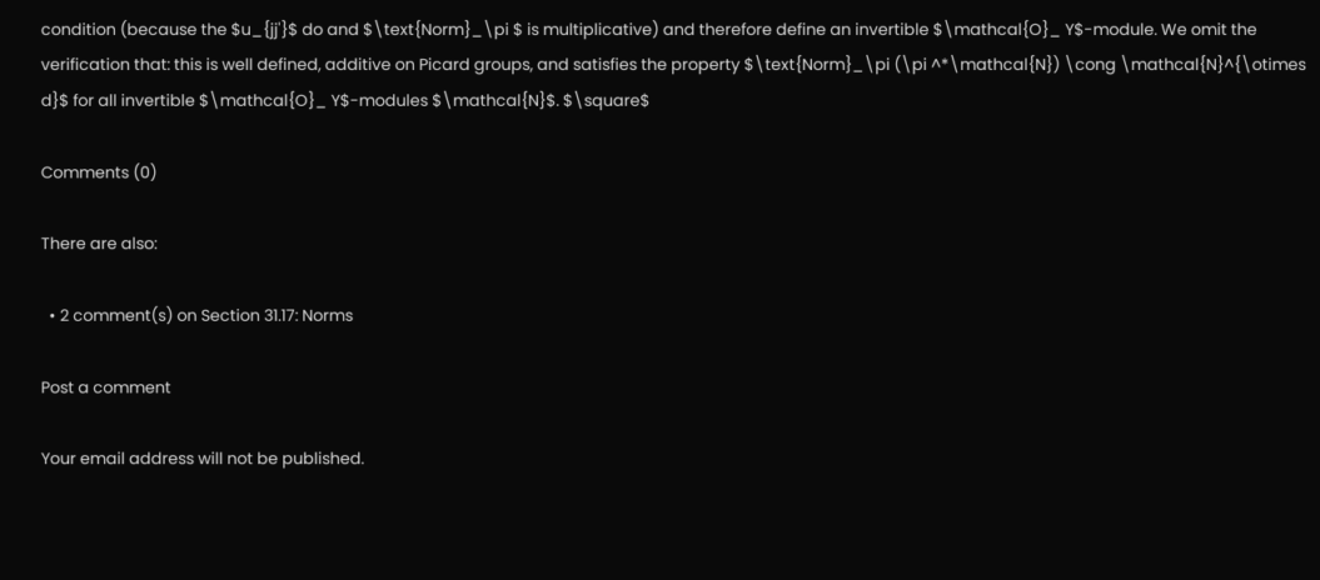condition (because the $u_{jj'}$ do and $\text{Norm}_\pi $ is multiplicative) and therefore define an invertible $\mathcal{O}_ Y$-module. We omit the verification that: this is well defined, additive on Picard groups, and satisfies the property $\text{Norm}_\pi (\pi ^*\mathcal{N}) \cong \mathcal{N}^{\otimes d}$ for all invertible $\mathcal{O}_ Y$-modules $\mathcal{N}$. $\square$

Comments (0)

There are also:

  • 2 comment(s) on Section 31.17: Norms

Post a comment

Your email address will not be published.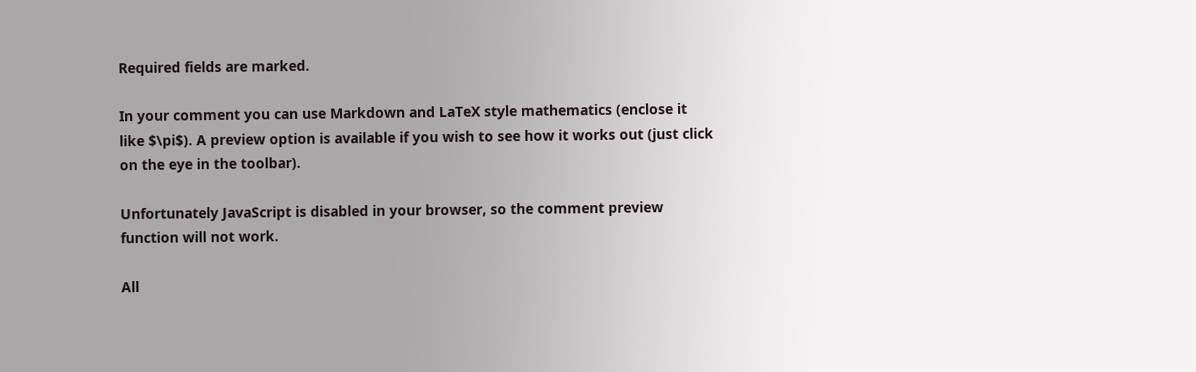Required fields are marked.

In your comment you can use Markdown and LaTeX style mathematics (enclose it like $\pi$). A preview option is available if you wish to see how it works out (just click on the eye in the toolbar).

Unfortunately JavaScript is disabled in your browser, so the comment preview function will not work.

All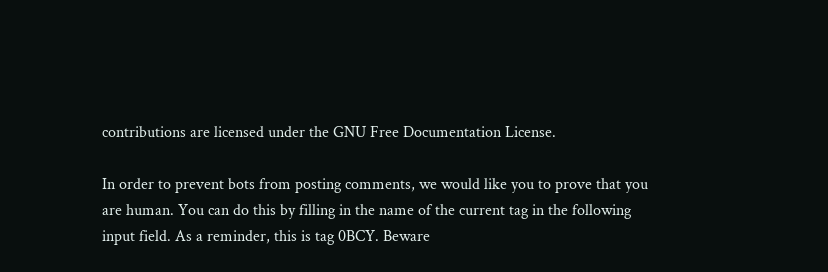contributions are licensed under the GNU Free Documentation License.

In order to prevent bots from posting comments, we would like you to prove that you are human. You can do this by filling in the name of the current tag in the following input field. As a reminder, this is tag 0BCY. Beware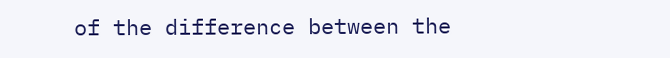of the difference between the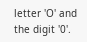letter 'O' and the digit '0'.